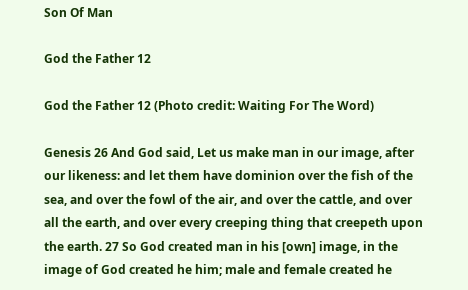Son Of Man

God the Father 12

God the Father 12 (Photo credit: Waiting For The Word)

Genesis 26 And God said, Let us make man in our image, after our likeness: and let them have dominion over the fish of the sea, and over the fowl of the air, and over the cattle, and over all the earth, and over every creeping thing that creepeth upon the earth. 27 So God created man in his [own] image, in the image of God created he him; male and female created he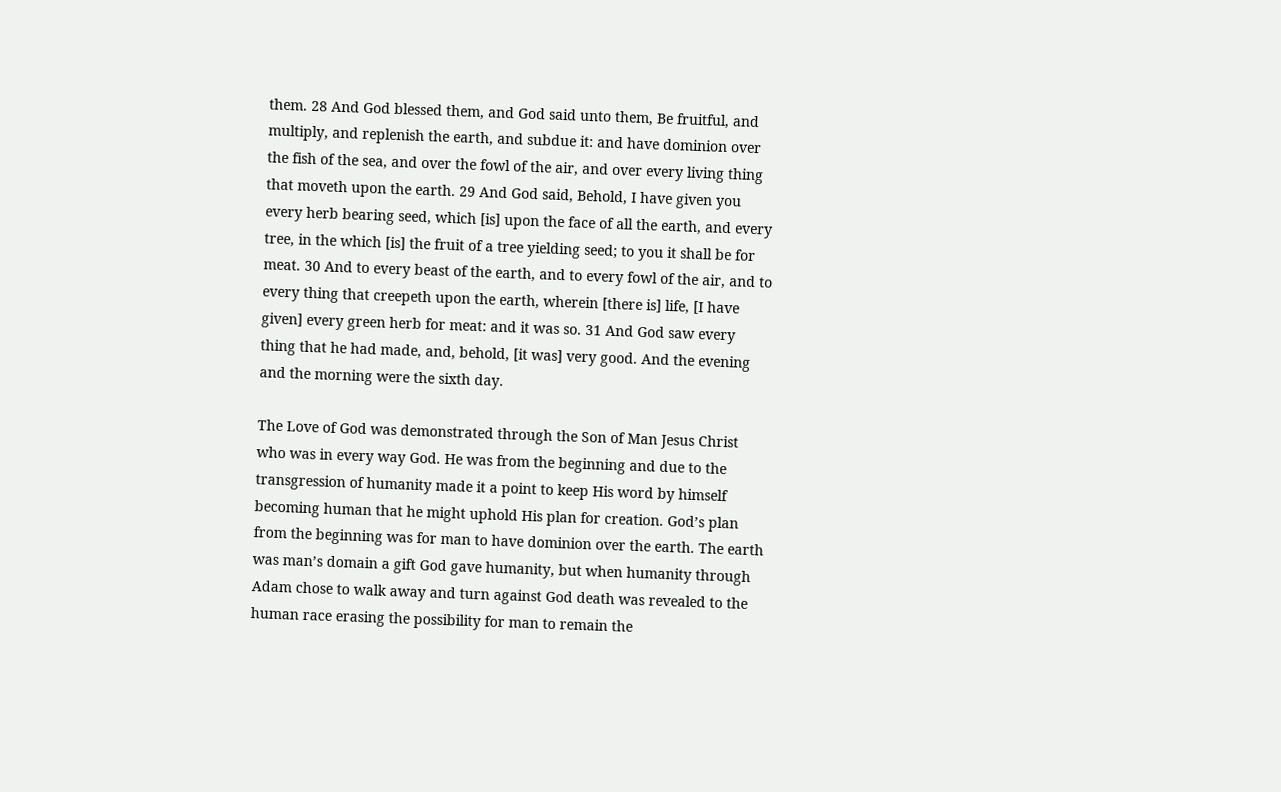them. 28 And God blessed them, and God said unto them, Be fruitful, and multiply, and replenish the earth, and subdue it: and have dominion over the fish of the sea, and over the fowl of the air, and over every living thing that moveth upon the earth. 29 And God said, Behold, I have given you every herb bearing seed, which [is] upon the face of all the earth, and every tree, in the which [is] the fruit of a tree yielding seed; to you it shall be for meat. 30 And to every beast of the earth, and to every fowl of the air, and to every thing that creepeth upon the earth, wherein [there is] life, [I have given] every green herb for meat: and it was so. 31 And God saw every thing that he had made, and, behold, [it was] very good. And the evening and the morning were the sixth day.

The Love of God was demonstrated through the Son of Man Jesus Christ who was in every way God. He was from the beginning and due to the transgression of humanity made it a point to keep His word by himself becoming human that he might uphold His plan for creation. God’s plan from the beginning was for man to have dominion over the earth. The earth was man’s domain a gift God gave humanity, but when humanity through Adam chose to walk away and turn against God death was revealed to the human race erasing the possibility for man to remain the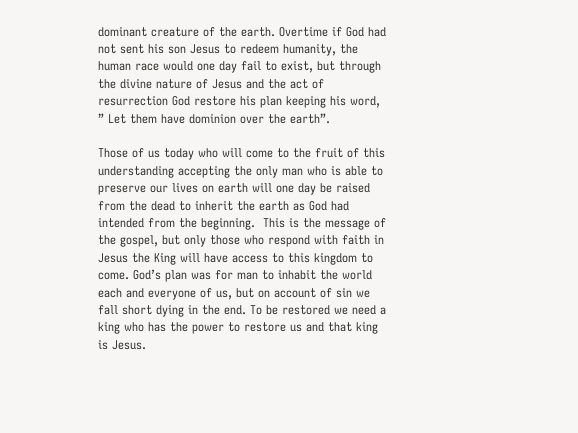dominant creature of the earth. Overtime if God had not sent his son Jesus to redeem humanity, the human race would one day fail to exist, but through the divine nature of Jesus and the act of resurrection God restore his plan keeping his word, ” Let them have dominion over the earth”.

Those of us today who will come to the fruit of this understanding accepting the only man who is able to preserve our lives on earth will one day be raised from the dead to inherit the earth as God had intended from the beginning.  This is the message of the gospel, but only those who respond with faith in Jesus the King will have access to this kingdom to come. God’s plan was for man to inhabit the world each and everyone of us, but on account of sin we fall short dying in the end. To be restored we need a king who has the power to restore us and that king is Jesus.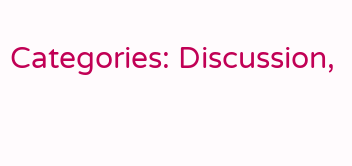Categories: Discussion,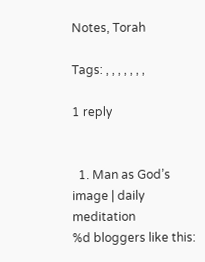Notes, Torah

Tags: , , , , , , ,

1 reply


  1. Man as God’s image | daily meditation
%d bloggers like this: